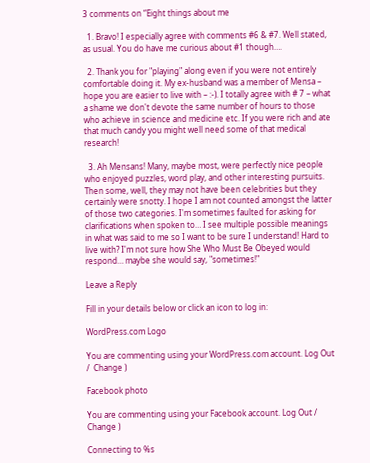3 comments on “Eight things about me

  1. Bravo! I especially agree with comments #6 & #7. Well stated, as usual. You do have me curious about #1 though….

  2. Thank you for "playing" along even if you were not entirely comfortable doing it. My ex-husband was a member of Mensa – hope you are easier to live with – :-). I totally agree with # 7 – what a shame we don't devote the same number of hours to those who achieve in science and medicine etc. If you were rich and ate that much candy you might well need some of that medical research!

  3. Ah Mensans! Many, maybe most, were perfectly nice people who enjoyed puzzles, word play, and other interesting pursuits. Then some, well, they may not have been celebrities but they certainly were snotty. I hope I am not counted amongst the latter of those two categories. I'm sometimes faulted for asking for clarifications when spoken to… I see multiple possible meanings in what was said to me so I want to be sure I understand! Hard to live with? I'm not sure how She Who Must Be Obeyed would respond… maybe she would say, "sometimes!"

Leave a Reply

Fill in your details below or click an icon to log in:

WordPress.com Logo

You are commenting using your WordPress.com account. Log Out /  Change )

Facebook photo

You are commenting using your Facebook account. Log Out /  Change )

Connecting to %s